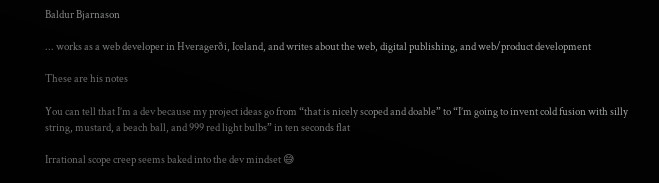Baldur Bjarnason

... works as a web developer in Hveragerði, Iceland, and writes about the web, digital publishing, and web/product development

These are his notes

You can tell that I’m a dev because my project ideas go from “that is nicely scoped and doable” to “I’m going to invent cold fusion with silly string, mustard, a beach ball, and 999 red light bulbs” in ten seconds flat

Irrational scope creep seems baked into the dev mindset 😅